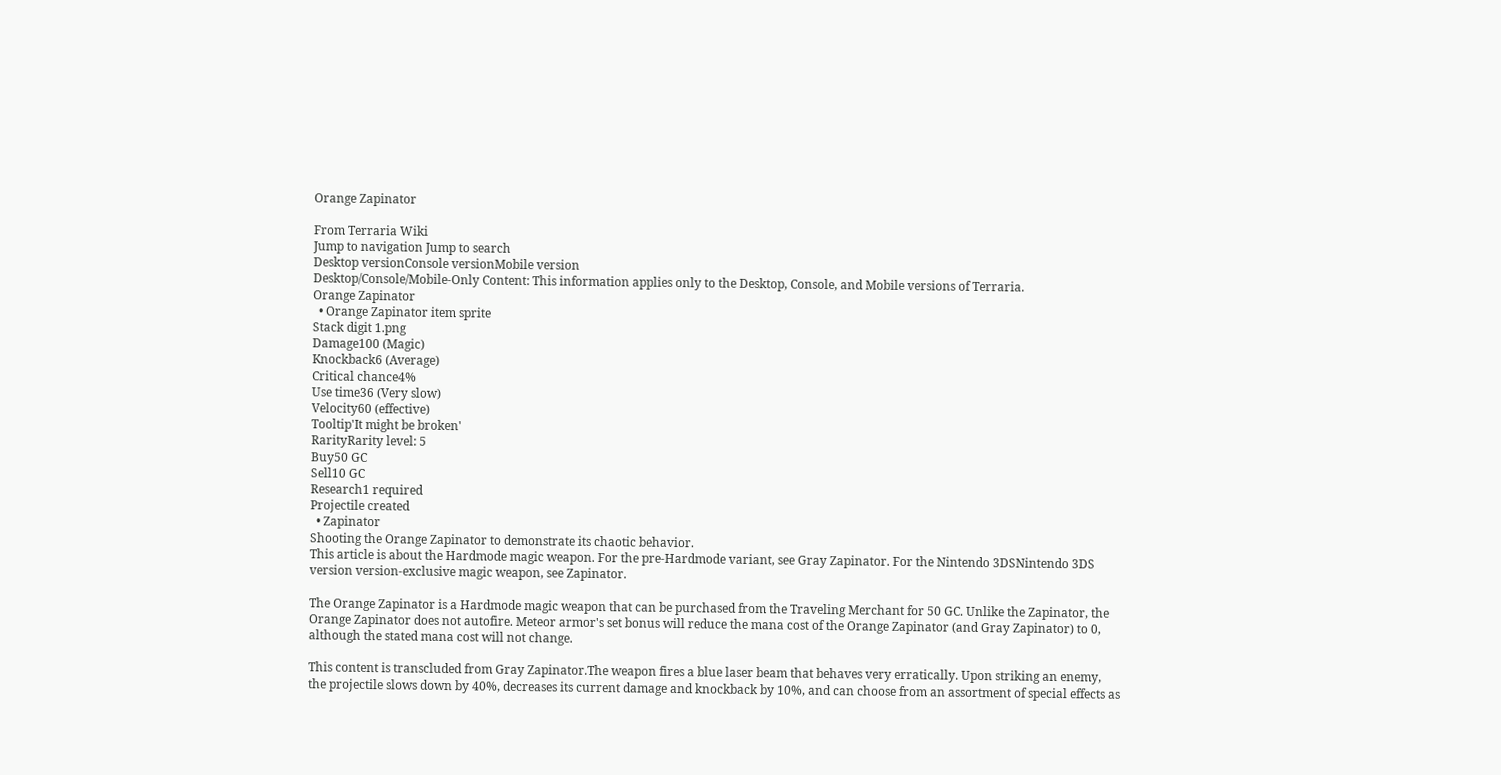Orange Zapinator

From Terraria Wiki
Jump to navigation Jump to search
Desktop versionConsole versionMobile version
Desktop/Console/Mobile-Only Content: This information applies only to the Desktop, Console, and Mobile versions of Terraria.
Orange Zapinator
  • Orange Zapinator item sprite
Stack digit 1.png
Damage100 (Magic)
Knockback6 (Average)
Critical chance4%
Use time36 (Very slow)
Velocity60 (effective)
Tooltip'It might be broken'
RarityRarity level: 5
Buy50 GC
Sell10 GC
Research1 required
Projectile created
  • Zapinator
Shooting the Orange Zapinator to demonstrate its chaotic behavior.
This article is about the Hardmode magic weapon. For the pre-Hardmode variant, see Gray Zapinator. For the Nintendo 3DSNintendo 3DS version version-exclusive magic weapon, see Zapinator.

The Orange Zapinator is a Hardmode magic weapon that can be purchased from the Traveling Merchant for 50 GC. Unlike the Zapinator, the Orange Zapinator does not autofire. Meteor armor's set bonus will reduce the mana cost of the Orange Zapinator (and Gray Zapinator) to 0, although the stated mana cost will not change.

This content is transcluded from Gray Zapinator.The weapon fires a blue laser beam that behaves very erratically. Upon striking an enemy, the projectile slows down by 40%, decreases its current damage and knockback by 10%, and can choose from an assortment of special effects as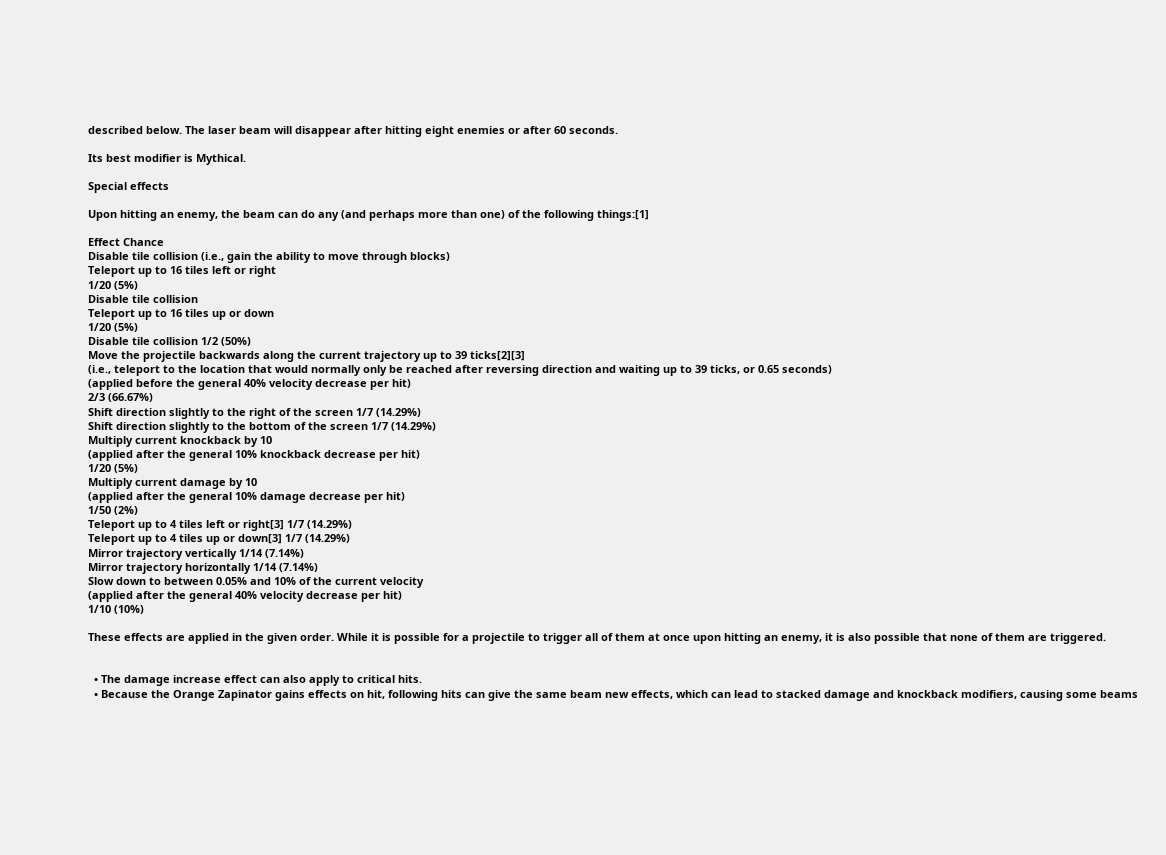described below. The laser beam will disappear after hitting eight enemies or after 60 seconds.

Its best modifier is Mythical.

Special effects

Upon hitting an enemy, the beam can do any (and perhaps more than one) of the following things:[1]

Effect Chance
Disable tile collision (i.e., gain the ability to move through blocks)
Teleport up to 16 tiles left or right
1/20 (5%)
Disable tile collision
Teleport up to 16 tiles up or down
1/20 (5%)
Disable tile collision 1/2 (50%)
Move the projectile backwards along the current trajectory up to 39 ticks[2][3]
(i.e., teleport to the location that would normally only be reached after reversing direction and waiting up to 39 ticks, or 0.65 seconds)
(applied before the general 40% velocity decrease per hit)
2/3 (66.67%)
Shift direction slightly to the right of the screen 1/7 (14.29%)
Shift direction slightly to the bottom of the screen 1/7 (14.29%)
Multiply current knockback by 10
(applied after the general 10% knockback decrease per hit)
1/20 (5%)
Multiply current damage by 10
(applied after the general 10% damage decrease per hit)
1/50 (2%)
Teleport up to 4 tiles left or right[3] 1/7 (14.29%)
Teleport up to 4 tiles up or down[3] 1/7 (14.29%)
Mirror trajectory vertically 1/14 (7.14%)
Mirror trajectory horizontally 1/14 (7.14%)
Slow down to between 0.05% and 10% of the current velocity
(applied after the general 40% velocity decrease per hit)
1/10 (10%)

These effects are applied in the given order. While it is possible for a projectile to trigger all of them at once upon hitting an enemy, it is also possible that none of them are triggered.


  • The damage increase effect can also apply to critical hits.
  • Because the Orange Zapinator gains effects on hit, following hits can give the same beam new effects, which can lead to stacked damage and knockback modifiers, causing some beams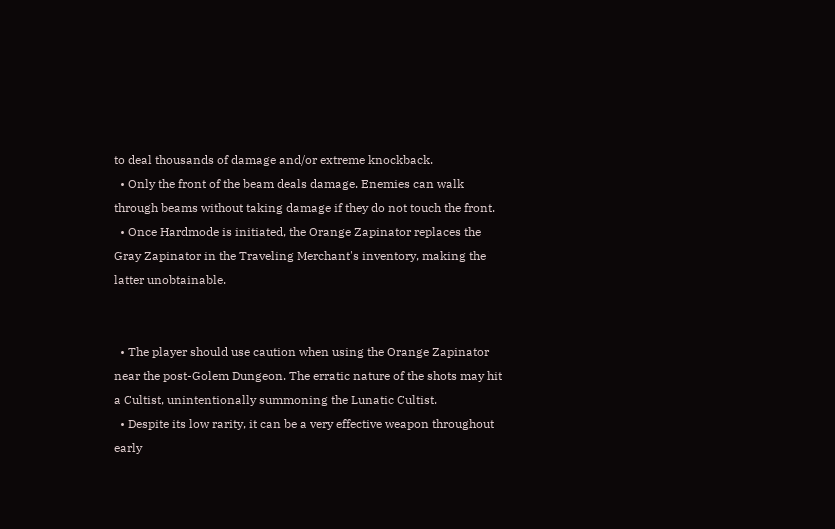to deal thousands of damage and/or extreme knockback.
  • Only the front of the beam deals damage. Enemies can walk through beams without taking damage if they do not touch the front.
  • Once Hardmode is initiated, the Orange Zapinator replaces the Gray Zapinator in the Traveling Merchant's inventory, making the latter unobtainable.


  • The player should use caution when using the Orange Zapinator near the post-Golem Dungeon. The erratic nature of the shots may hit a Cultist, unintentionally summoning the Lunatic Cultist.
  • Despite its low rarity, it can be a very effective weapon throughout early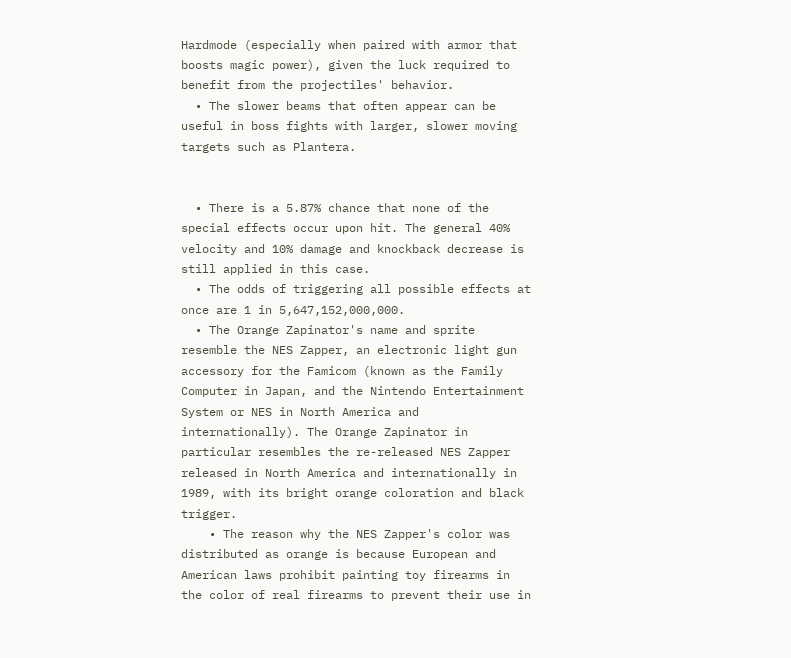Hardmode (especially when paired with armor that boosts magic power), given the luck required to benefit from the projectiles' behavior.
  • The slower beams that often appear can be useful in boss fights with larger, slower moving targets such as Plantera.


  • There is a 5.87% chance that none of the special effects occur upon hit. The general 40% velocity and 10% damage and knockback decrease is still applied in this case.
  • The odds of triggering all possible effects at once are 1 in 5,647,152,000,000.
  • The Orange Zapinator's name and sprite resemble the NES Zapper, an electronic light gun accessory for the Famicom (known as the Family Computer in Japan, and the Nintendo Entertainment System or NES in North America and internationally). The Orange Zapinator in particular resembles the re-released NES Zapper released in North America and internationally in 1989, with its bright orange coloration and black trigger.
    • The reason why the NES Zapper's color was distributed as orange is because European and American laws prohibit painting toy firearms in the color of real firearms to prevent their use in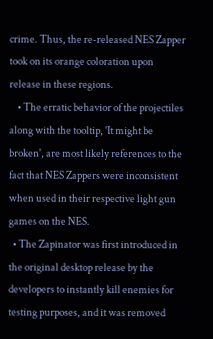crime. Thus, the re-released NES Zapper took on its orange coloration upon release in these regions.
    • The erratic behavior of the projectiles along with the tooltip, 'It might be broken', are most likely references to the fact that NES Zappers were inconsistent when used in their respective light gun games on the NES.
  • The Zapinator was first introduced in the original desktop release by the developers to instantly kill enemies for testing purposes, and it was removed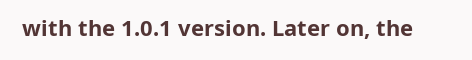with the 1.0.1 version. Later on, the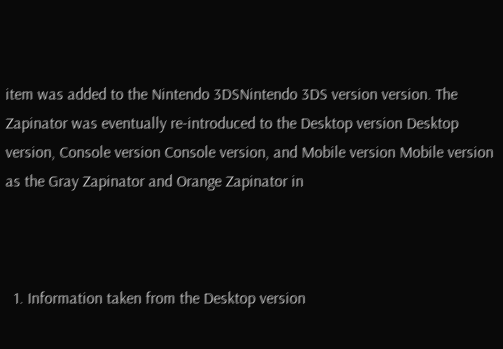item was added to the Nintendo 3DSNintendo 3DS version version. The Zapinator was eventually re-introduced to the Desktop version Desktop version, Console version Console version, and Mobile version Mobile version as the Gray Zapinator and Orange Zapinator in



  1. Information taken from the Desktop version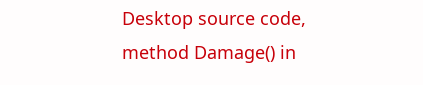Desktop source code, method Damage() in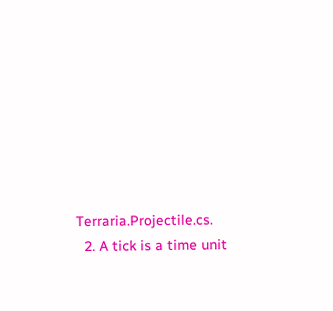Terraria.Projectile.cs.
  2. A tick is a time unit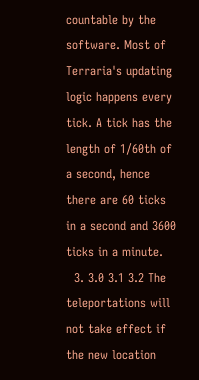countable by the software. Most of Terraria's updating logic happens every tick. A tick has the length of 1/60th of a second, hence there are 60 ticks in a second and 3600 ticks in a minute.
  3. 3.0 3.1 3.2 The teleportations will not take effect if the new location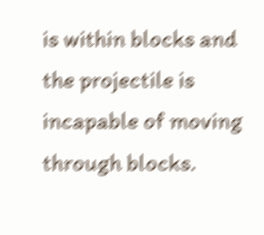is within blocks and the projectile is incapable of moving through blocks.